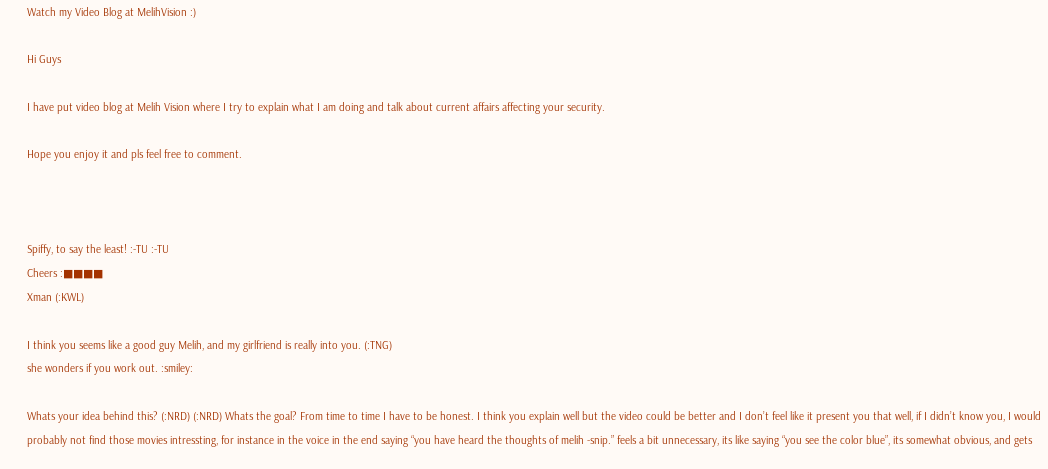Watch my Video Blog at MelihVision :)

Hi Guys

I have put video blog at Melih Vision where I try to explain what I am doing and talk about current affairs affecting your security.

Hope you enjoy it and pls feel free to comment.



Spiffy, to say the least! :-TU :-TU
Cheers :■■■■
Xman (:KWL)

I think you seems like a good guy Melih, and my girlfriend is really into you. (:TNG)
she wonders if you work out. :smiley:

Whats your idea behind this? (:NRD) (:NRD) Whats the goal? From time to time I have to be honest. I think you explain well but the video could be better and I don’t feel like it present you that well, if I didn’t know you, I would probably not find those movies intressting, for instance in the voice in the end saying “you have heard the thoughts of melih -snip.” feels a bit unnecessary, its like saying “you see the color blue”, its somewhat obvious, and gets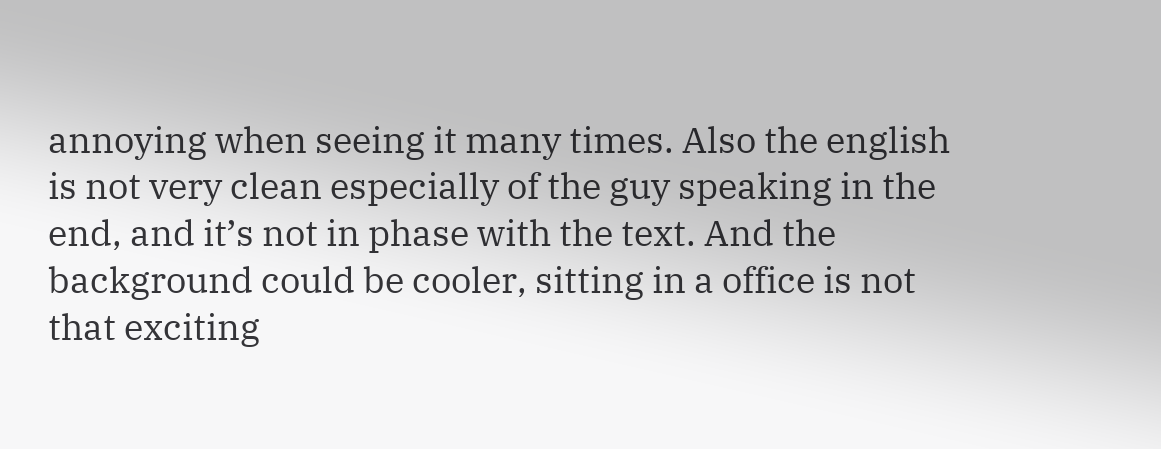annoying when seeing it many times. Also the english is not very clean especially of the guy speaking in the end, and it’s not in phase with the text. And the background could be cooler, sitting in a office is not that exciting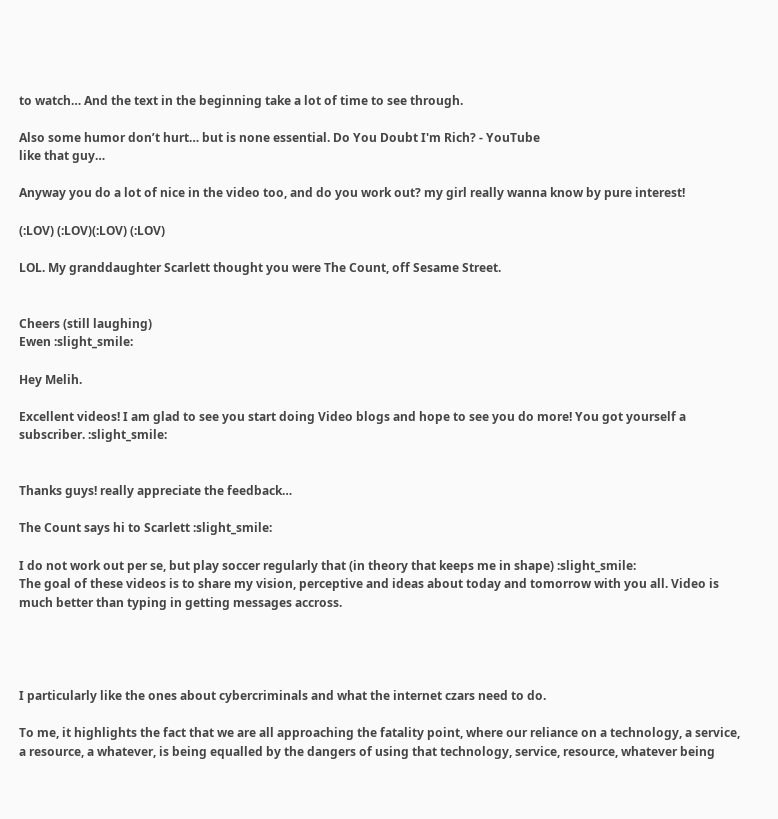to watch… And the text in the beginning take a lot of time to see through.

Also some humor don’t hurt… but is none essential. Do You Doubt I'm Rich? - YouTube
like that guy…

Anyway you do a lot of nice in the video too, and do you work out? my girl really wanna know by pure interest!

(:LOV) (:LOV)(:LOV) (:LOV)

LOL. My granddaughter Scarlett thought you were The Count, off Sesame Street.


Cheers (still laughing)
Ewen :slight_smile:

Hey Melih.

Excellent videos! I am glad to see you start doing Video blogs and hope to see you do more! You got yourself a subscriber. :slight_smile:


Thanks guys! really appreciate the feedback…

The Count says hi to Scarlett :slight_smile:

I do not work out per se, but play soccer regularly that (in theory that keeps me in shape) :slight_smile:
The goal of these videos is to share my vision, perceptive and ideas about today and tomorrow with you all. Video is much better than typing in getting messages accross.




I particularly like the ones about cybercriminals and what the internet czars need to do.

To me, it highlights the fact that we are all approaching the fatality point, where our reliance on a technology, a service, a resource, a whatever, is being equalled by the dangers of using that technology, service, resource, whatever being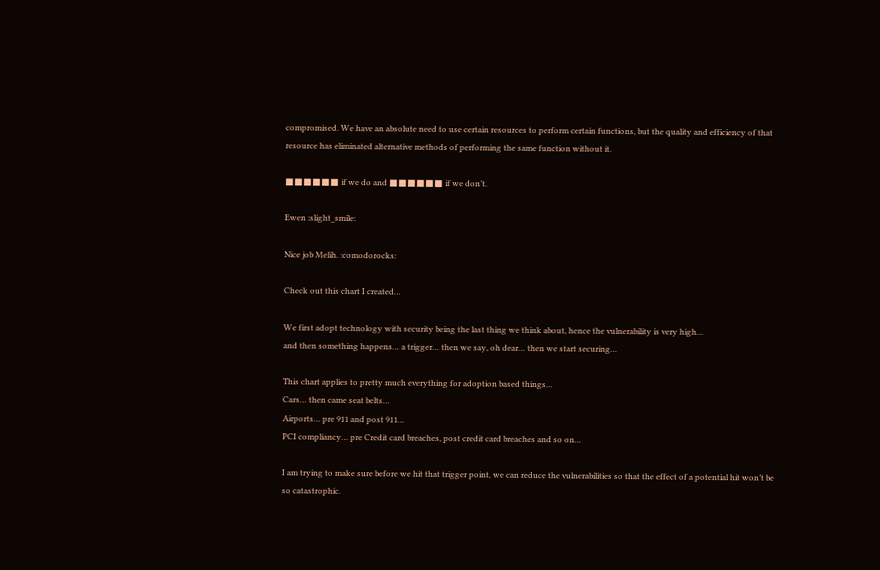compromised. We have an absolute need to use certain resources to perform certain functions, but the quality and efficiency of that resource has eliminated alternative methods of performing the same function without it.

■■■■■■ if we do and ■■■■■■ if we don’t.

Ewen :slight_smile:

Nice job Melih. :comodorocks:

Check out this chart I created…

We first adopt technology with security being the last thing we think about, hence the vulnerability is very high…
and then something happens… a trigger… then we say, oh dear… then we start securing…

This chart applies to pretty much everything for adoption based things…
Cars… then came seat belts…
Airports… pre 911 and post 911…
PCI compliancy… pre Credit card breaches, post credit card breaches and so on…

I am trying to make sure before we hit that trigger point, we can reduce the vulnerabilities so that the effect of a potential hit won’t be so catastrophic.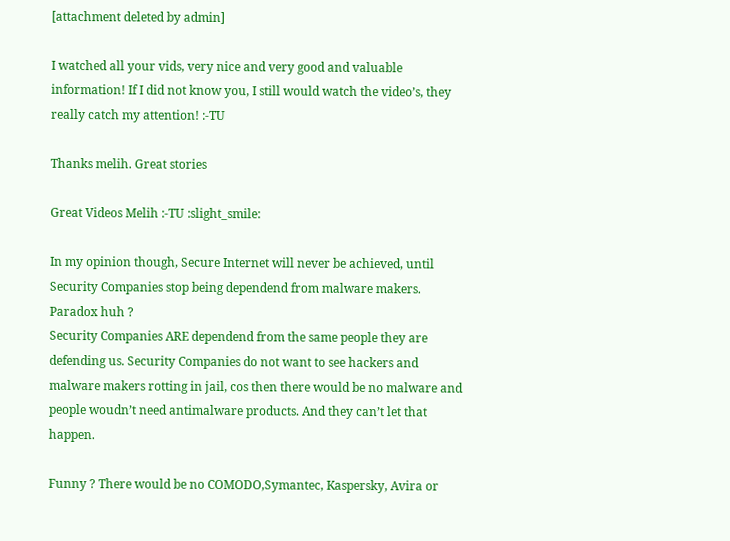[attachment deleted by admin]

I watched all your vids, very nice and very good and valuable information! If I did not know you, I still would watch the video’s, they really catch my attention! :-TU

Thanks melih. Great stories

Great Videos Melih :-TU :slight_smile:

In my opinion though, Secure Internet will never be achieved, until Security Companies stop being dependend from malware makers. Paradox huh ?
Security Companies ARE dependend from the same people they are defending us. Security Companies do not want to see hackers and malware makers rotting in jail, cos then there would be no malware and people woudn’t need antimalware products. And they can’t let that happen.

Funny ? There would be no COMODO,Symantec, Kaspersky, Avira or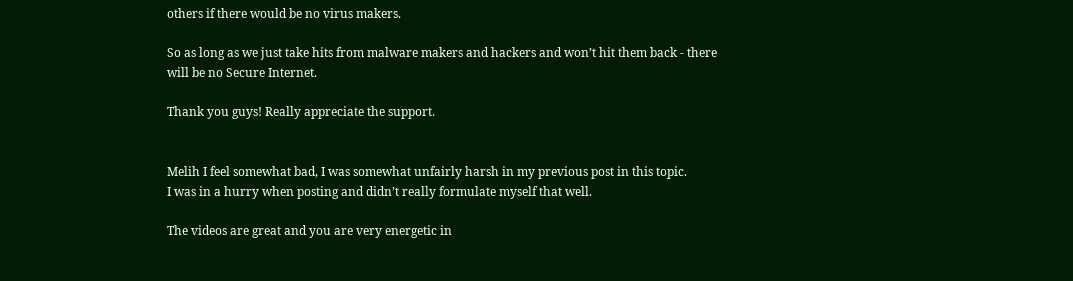others if there would be no virus makers.

So as long as we just take hits from malware makers and hackers and won’t hit them back - there will be no Secure Internet.

Thank you guys! Really appreciate the support.


Melih I feel somewhat bad, I was somewhat unfairly harsh in my previous post in this topic.
I was in a hurry when posting and didn’t really formulate myself that well.

The videos are great and you are very energetic in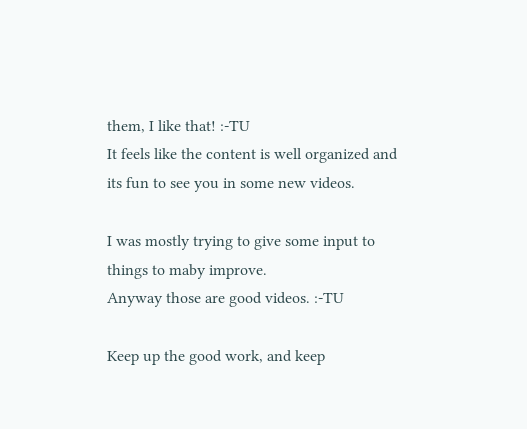them, I like that! :-TU
It feels like the content is well organized and its fun to see you in some new videos.

I was mostly trying to give some input to things to maby improve.
Anyway those are good videos. :-TU

Keep up the good work, and keep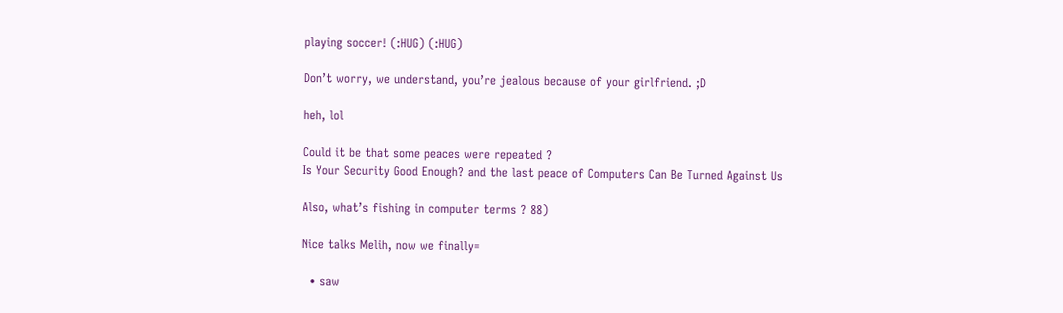playing soccer! (:HUG) (:HUG)

Don’t worry, we understand, you’re jealous because of your girlfriend. ;D

heh, lol

Could it be that some peaces were repeated ?
Is Your Security Good Enough? and the last peace of Computers Can Be Turned Against Us

Also, what’s fishing in computer terms ? 88)

Nice talks Melih, now we finally=

  • saw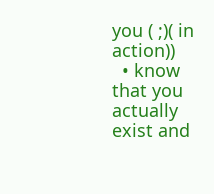you ( ;)( in action))
  • know that you actually exist and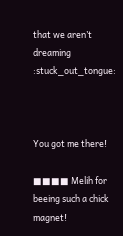that we aren’t dreaming :stuck_out_tongue:



You got me there!

■■■■ Melih for beeing such a chick magnet!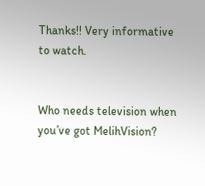Thanks!! Very informative to watch.


Who needs television when you’ve got MelihVision?